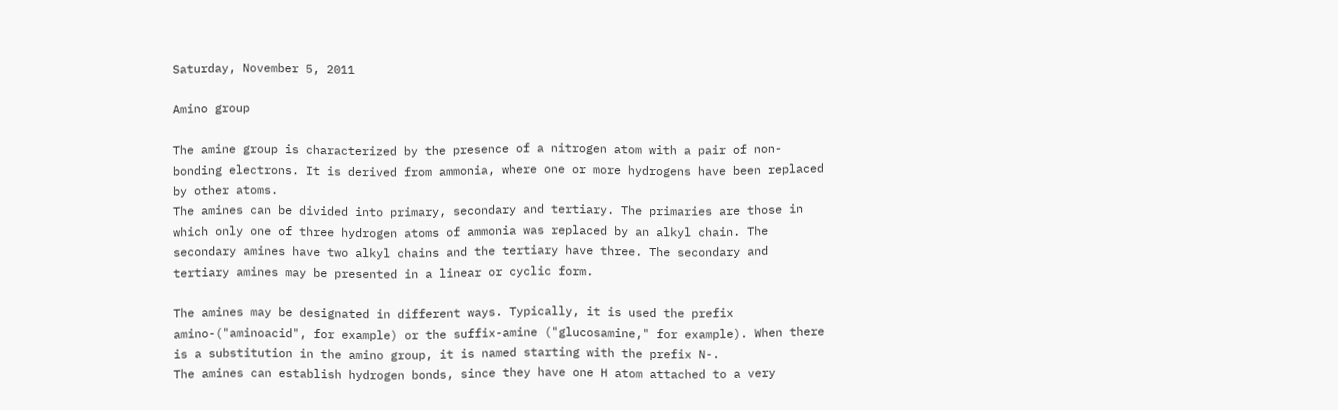Saturday, November 5, 2011

Amino group

The amine group is characterized by the presence of a nitrogen atom with a pair of non-bonding electrons. It is derived from ammonia, where one or more hydrogens have been replaced by other atoms.
The amines can be divided into primary, secondary and tertiary. The primaries are those in which only one of three hydrogen atoms of ammonia was replaced by an alkyl chain. The secondary amines have two alkyl chains and the tertiary have three. The secondary and tertiary amines may be presented in a linear or cyclic form.

The amines may be designated in different ways. Typically, it is used the prefix amino-("aminoacid", for example) or the suffix-amine ("glucosamine," for example). When there is a substitution in the amino group, it is named starting with the prefix N-.
The amines can establish hydrogen bonds, since they have one H atom attached to a very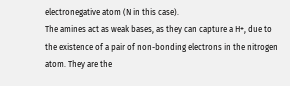electronegative atom (N in this case).
The amines act as weak bases, as they can capture a H+, due to the existence of a pair of non-bonding electrons in the nitrogen atom. They are the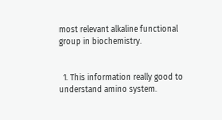most relevant alkaline functional group in biochemistry.


  1. This information really good to understand amino system.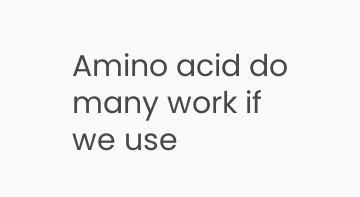Amino acid do many work if we use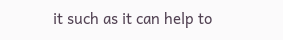it such as it can help to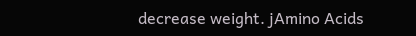decrease weight. jAmino Acids